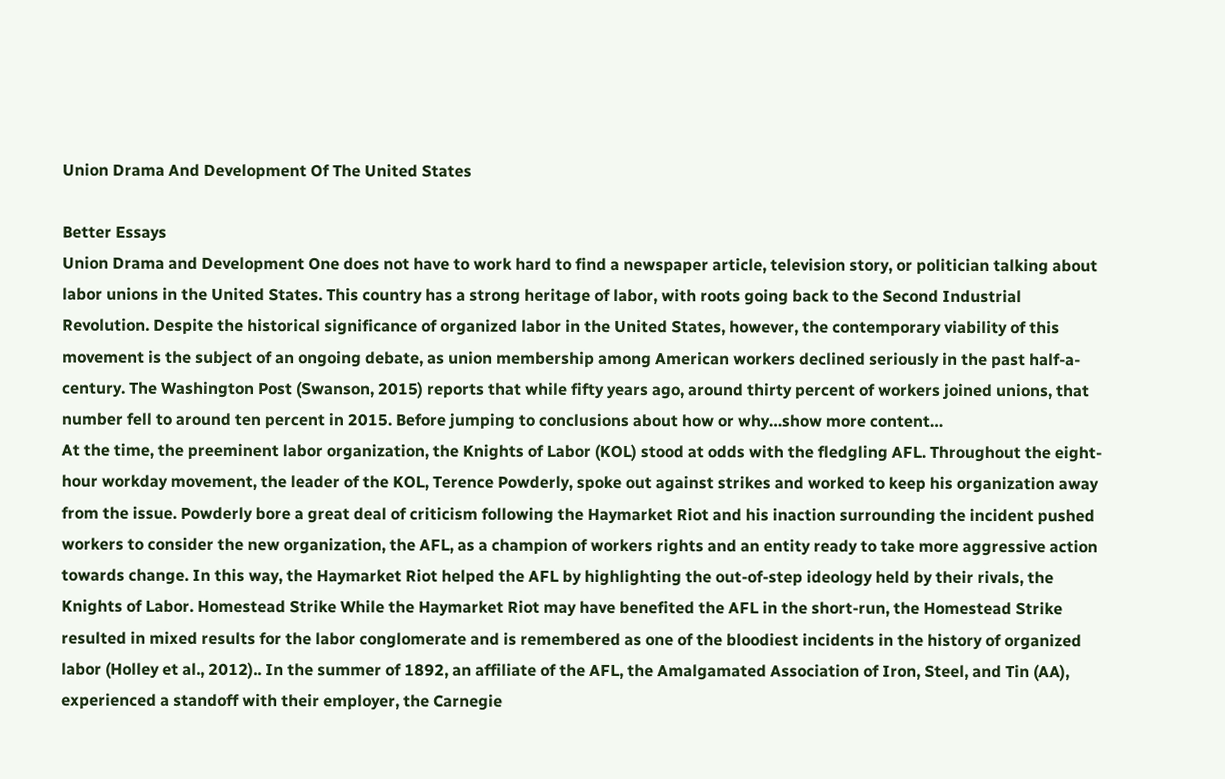Union Drama And Development Of The United States

Better Essays
Union Drama and Development One does not have to work hard to find a newspaper article, television story, or politician talking about labor unions in the United States. This country has a strong heritage of labor, with roots going back to the Second Industrial Revolution. Despite the historical significance of organized labor in the United States, however, the contemporary viability of this movement is the subject of an ongoing debate, as union membership among American workers declined seriously in the past half-a-century. The Washington Post (Swanson, 2015) reports that while fifty years ago, around thirty percent of workers joined unions, that number fell to around ten percent in 2015. Before jumping to conclusions about how or why…show more content…
At the time, the preeminent labor organization, the Knights of Labor (KOL) stood at odds with the fledgling AFL. Throughout the eight-hour workday movement, the leader of the KOL, Terence Powderly, spoke out against strikes and worked to keep his organization away from the issue. Powderly bore a great deal of criticism following the Haymarket Riot and his inaction surrounding the incident pushed workers to consider the new organization, the AFL, as a champion of workers rights and an entity ready to take more aggressive action towards change. In this way, the Haymarket Riot helped the AFL by highlighting the out-of-step ideology held by their rivals, the Knights of Labor. Homestead Strike While the Haymarket Riot may have benefited the AFL in the short-run, the Homestead Strike resulted in mixed results for the labor conglomerate and is remembered as one of the bloodiest incidents in the history of organized labor (Holley et al., 2012).. In the summer of 1892, an affiliate of the AFL, the Amalgamated Association of Iron, Steel, and Tin (AA), experienced a standoff with their employer, the Carnegie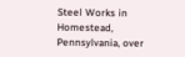Steel Works in Homestead, Pennsylvania, over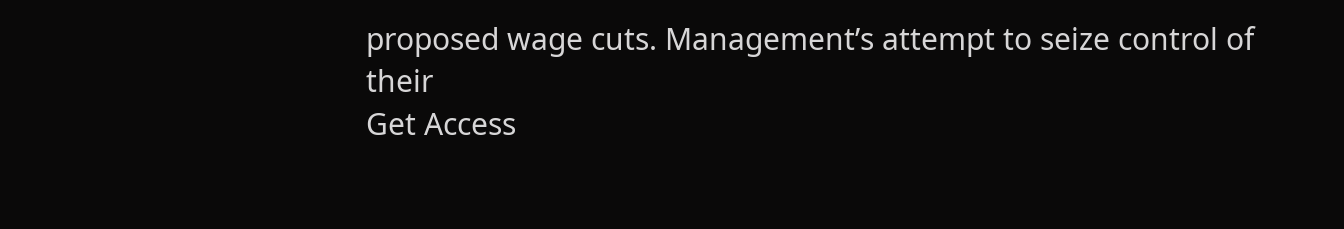proposed wage cuts. Management’s attempt to seize control of their
Get Access